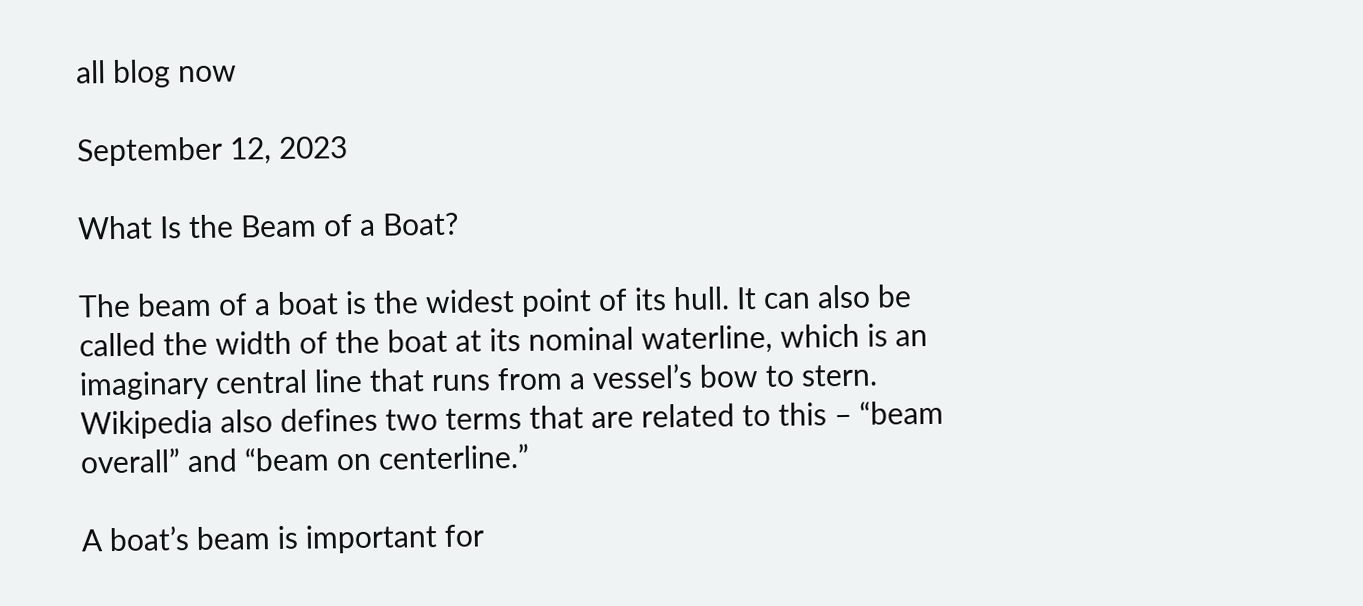all blog now

September 12, 2023

What Is the Beam of a Boat?

The beam of a boat is the widest point of its hull. It can also be called the width of the boat at its nominal waterline, which is an imaginary central line that runs from a vessel’s bow to stern. Wikipedia also defines two terms that are related to this – “beam overall” and “beam on centerline.”

A boat’s beam is important for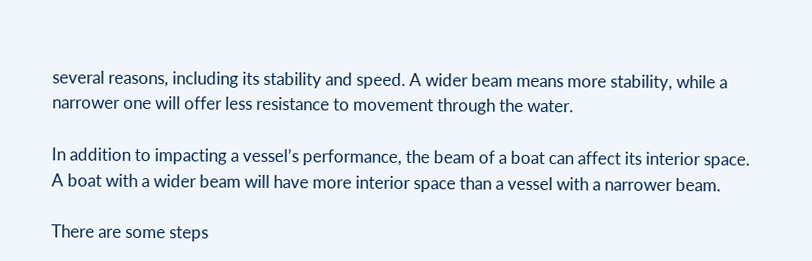several reasons, including its stability and speed. A wider beam means more stability, while a narrower one will offer less resistance to movement through the water.

In addition to impacting a vessel’s performance, the beam of a boat can affect its interior space. A boat with a wider beam will have more interior space than a vessel with a narrower beam.

There are some steps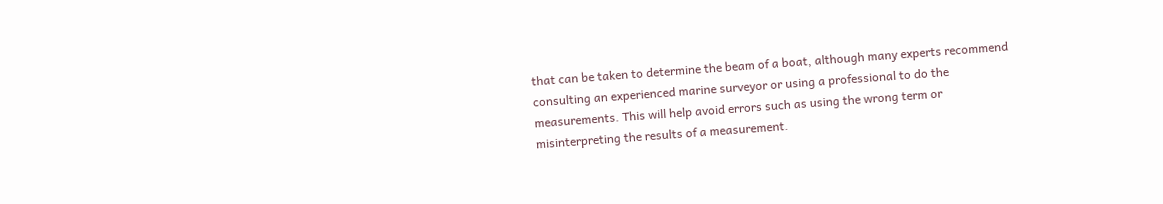that can be taken to determine the beam of a boat, although many experts recommend consulting an experienced marine surveyor or using a professional to do the measurements. This will help avoid errors such as using the wrong term or misinterpreting the results of a measurement.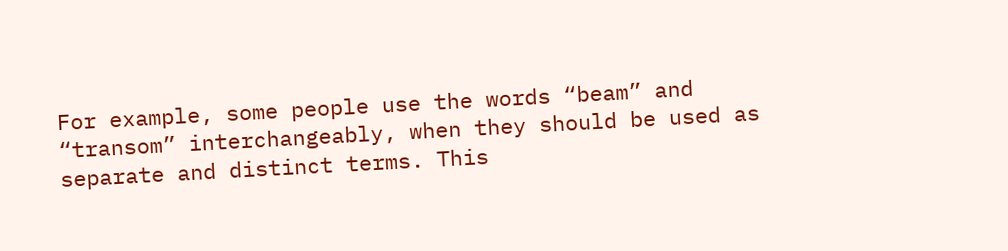For example, some people use the words “beam” and “transom” interchangeably, when they should be used as separate and distinct terms. This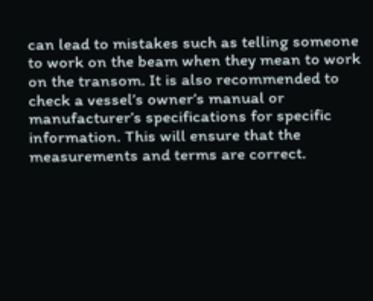can lead to mistakes such as telling someone to work on the beam when they mean to work on the transom. It is also recommended to check a vessel’s owner’s manual or manufacturer’s specifications for specific information. This will ensure that the measurements and terms are correct.